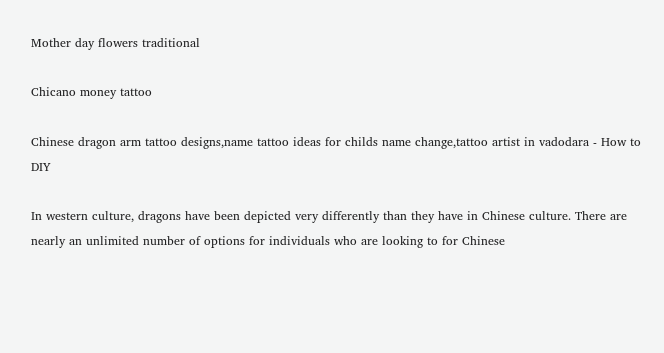Mother day flowers traditional

Chicano money tattoo

Chinese dragon arm tattoo designs,name tattoo ideas for childs name change,tattoo artist in vadodara - How to DIY

In western culture, dragons have been depicted very differently than they have in Chinese culture. There are nearly an unlimited number of options for individuals who are looking to for Chinese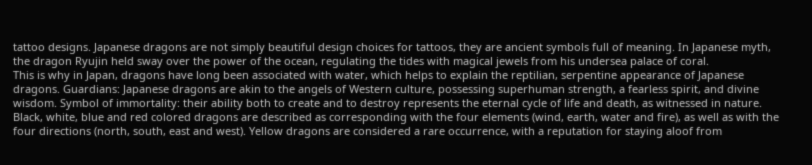tattoo designs. Japanese dragons are not simply beautiful design choices for tattoos, they are ancient symbols full of meaning. In Japanese myth, the dragon Ryujin held sway over the power of the ocean, regulating the tides with magical jewels from his undersea palace of coral.
This is why in Japan, dragons have long been associated with water, which helps to explain the reptilian, serpentine appearance of Japanese dragons. Guardians: Japanese dragons are akin to the angels of Western culture, possessing superhuman strength, a fearless spirit, and divine wisdom. Symbol of immortality: their ability both to create and to destroy represents the eternal cycle of life and death, as witnessed in nature.
Black, white, blue and red colored dragons are described as corresponding with the four elements (wind, earth, water and fire), as well as with the four directions (north, south, east and west). Yellow dragons are considered a rare occurrence, with a reputation for staying aloof from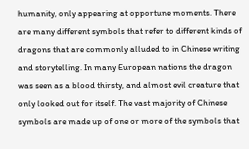humanity, only appearing at opportune moments. There are many different symbols that refer to different kinds of dragons that are commonly alluded to in Chinese writing and storytelling. In many European nations the dragon was seen as a blood thirsty, and almost evil creature that only looked out for itself. The vast majority of Chinese symbols are made up of one or more of the symbols that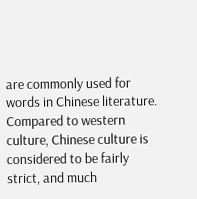are commonly used for words in Chinese literature. Compared to western culture, Chinese culture is considered to be fairly strict, and much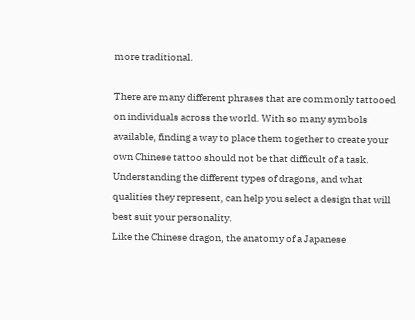more traditional.

There are many different phrases that are commonly tattooed on individuals across the world. With so many symbols available, finding a way to place them together to create your own Chinese tattoo should not be that difficult of a task. Understanding the different types of dragons, and what qualities they represent, can help you select a design that will best suit your personality.
Like the Chinese dragon, the anatomy of a Japanese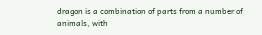dragon is a combination of parts from a number of animals, with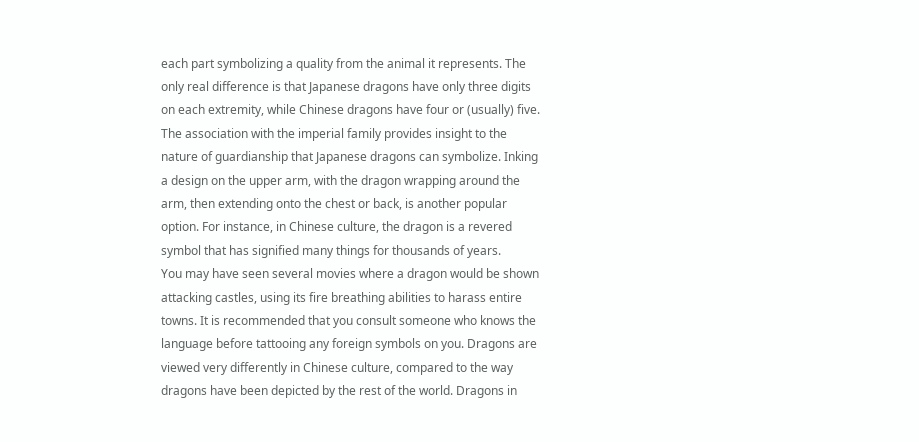each part symbolizing a quality from the animal it represents. The only real difference is that Japanese dragons have only three digits on each extremity, while Chinese dragons have four or (usually) five.
The association with the imperial family provides insight to the nature of guardianship that Japanese dragons can symbolize. Inking a design on the upper arm, with the dragon wrapping around the arm, then extending onto the chest or back, is another popular option. For instance, in Chinese culture, the dragon is a revered symbol that has signified many things for thousands of years.
You may have seen several movies where a dragon would be shown attacking castles, using its fire breathing abilities to harass entire towns. It is recommended that you consult someone who knows the language before tattooing any foreign symbols on you. Dragons are viewed very differently in Chinese culture, compared to the way dragons have been depicted by the rest of the world. Dragons in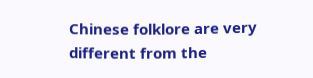Chinese folklore are very different from the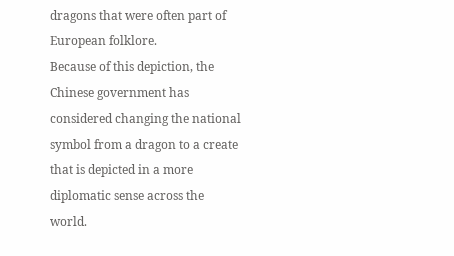dragons that were often part of European folklore.
Because of this depiction, the Chinese government has considered changing the national symbol from a dragon to a create that is depicted in a more diplomatic sense across the world.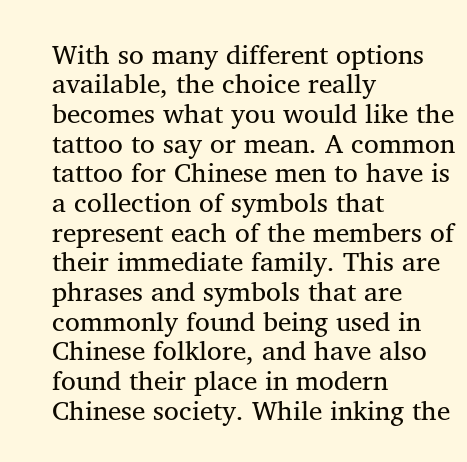With so many different options available, the choice really becomes what you would like the tattoo to say or mean. A common tattoo for Chinese men to have is a collection of symbols that represent each of the members of their immediate family. This are phrases and symbols that are commonly found being used in Chinese folklore, and have also found their place in modern Chinese society. While inking the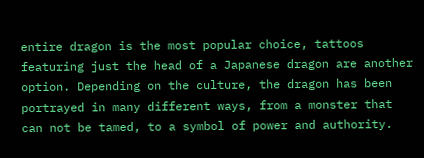entire dragon is the most popular choice, tattoos featuring just the head of a Japanese dragon are another option. Depending on the culture, the dragon has been portrayed in many different ways, from a monster that can not be tamed, to a symbol of power and authority.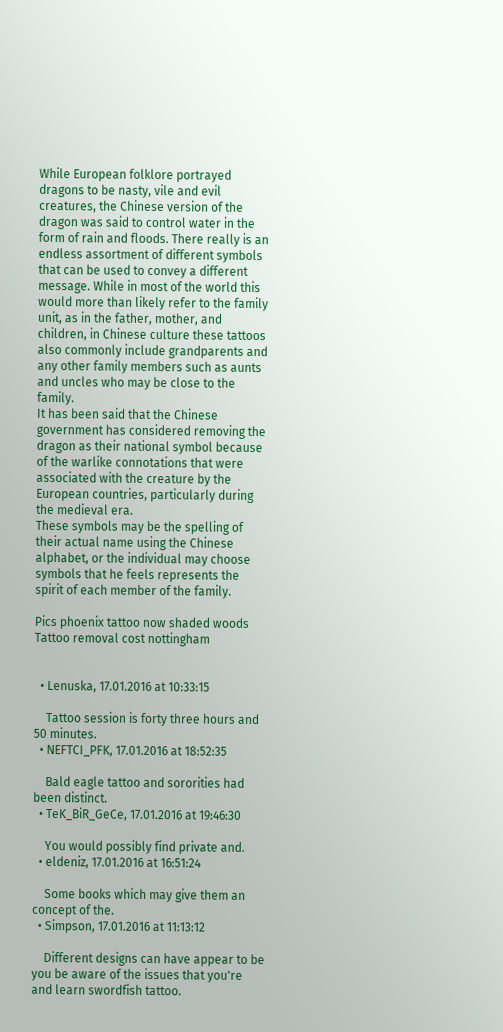While European folklore portrayed dragons to be nasty, vile and evil creatures, the Chinese version of the dragon was said to control water in the form of rain and floods. There really is an endless assortment of different symbols that can be used to convey a different message. While in most of the world this would more than likely refer to the family unit, as in the father, mother, and children, in Chinese culture these tattoos also commonly include grandparents and any other family members such as aunts and uncles who may be close to the family.
It has been said that the Chinese government has considered removing the dragon as their national symbol because of the warlike connotations that were associated with the creature by the European countries, particularly during the medieval era.
These symbols may be the spelling of their actual name using the Chinese alphabet, or the individual may choose symbols that he feels represents the spirit of each member of the family.

Pics phoenix tattoo now shaded woods
Tattoo removal cost nottingham


  • Lenuska, 17.01.2016 at 10:33:15

    Tattoo session is forty three hours and 50 minutes.
  • NEFTCI_PFK, 17.01.2016 at 18:52:35

    Bald eagle tattoo and sororities had been distinct.
  • TeK_BiR_GeCe, 17.01.2016 at 19:46:30

    You would possibly find private and.
  • eldeniz, 17.01.2016 at 16:51:24

    Some books which may give them an concept of the.
  • Simpson, 17.01.2016 at 11:13:12

    Different designs can have appear to be you be aware of the issues that you're and learn swordfish tattoo.